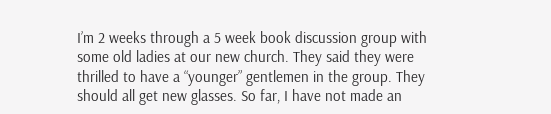I’m 2 weeks through a 5 week book discussion group with some old ladies at our new church. They said they were thrilled to have a “younger” gentlemen in the group. They should all get new glasses. So far, I have not made an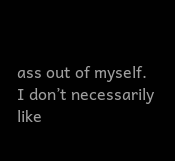ass out of myself. I don’t necessarily like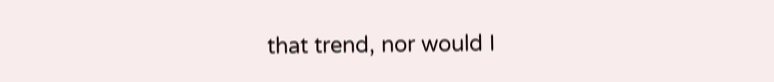that trend, nor would I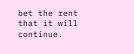bet the rent that it will continue.